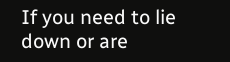If you need to lie down or are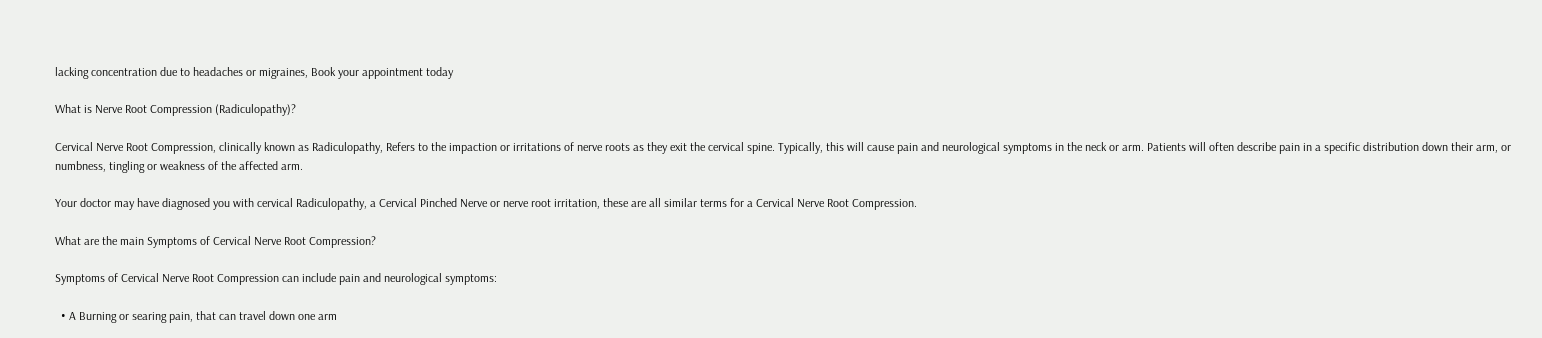lacking concentration due to headaches or migraines, Book your appointment today

What is Nerve Root Compression (Radiculopathy)?

Cervical Nerve Root Compression, clinically known as Radiculopathy, Refers to the impaction or irritations of nerve roots as they exit the cervical spine. Typically, this will cause pain and neurological symptoms in the neck or arm. Patients will often describe pain in a specific distribution down their arm, or numbness, tingling or weakness of the affected arm.

Your doctor may have diagnosed you with cervical Radiculopathy, a Cervical Pinched Nerve or nerve root irritation, these are all similar terms for a Cervical Nerve Root Compression.

What are the main Symptoms of Cervical Nerve Root Compression?

Symptoms of Cervical Nerve Root Compression can include pain and neurological symptoms:

  • A Burning or searing pain, that can travel down one arm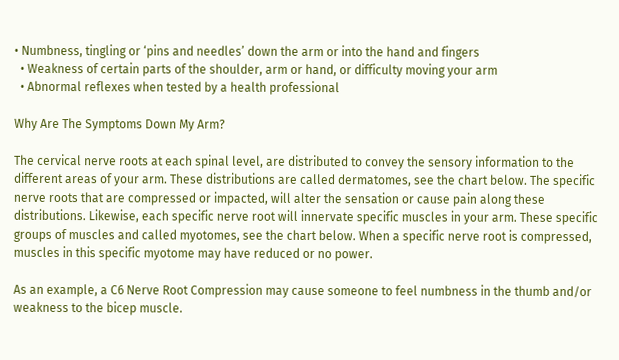• Numbness, tingling or ‘pins and needles’ down the arm or into the hand and fingers
  • Weakness of certain parts of the shoulder, arm or hand, or difficulty moving your arm
  • Abnormal reflexes when tested by a health professional

Why Are The Symptoms Down My Arm?

The cervical nerve roots at each spinal level, are distributed to convey the sensory information to the different areas of your arm. These distributions are called dermatomes, see the chart below. The specific nerve roots that are compressed or impacted, will alter the sensation or cause pain along these distributions. Likewise, each specific nerve root will innervate specific muscles in your arm. These specific groups of muscles and called myotomes, see the chart below. When a specific nerve root is compressed, muscles in this specific myotome may have reduced or no power.

As an example, a C6 Nerve Root Compression may cause someone to feel numbness in the thumb and/or weakness to the bicep muscle.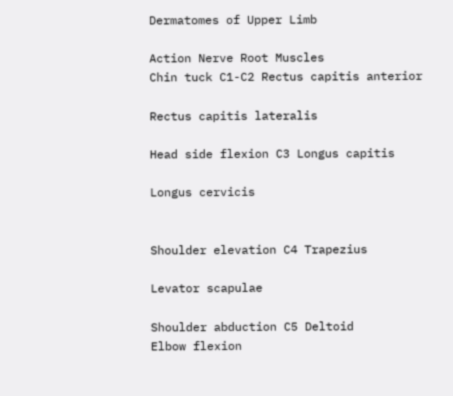Dermatomes of Upper Limb

Action Nerve Root Muscles
Chin tuck C1-C2 Rectus capitis anterior

Rectus capitis lateralis

Head side flexion C3 Longus capitis

Longus cervicis


Shoulder elevation C4 Trapezius

Levator scapulae

Shoulder abduction C5 Deltoid
Elbow flexion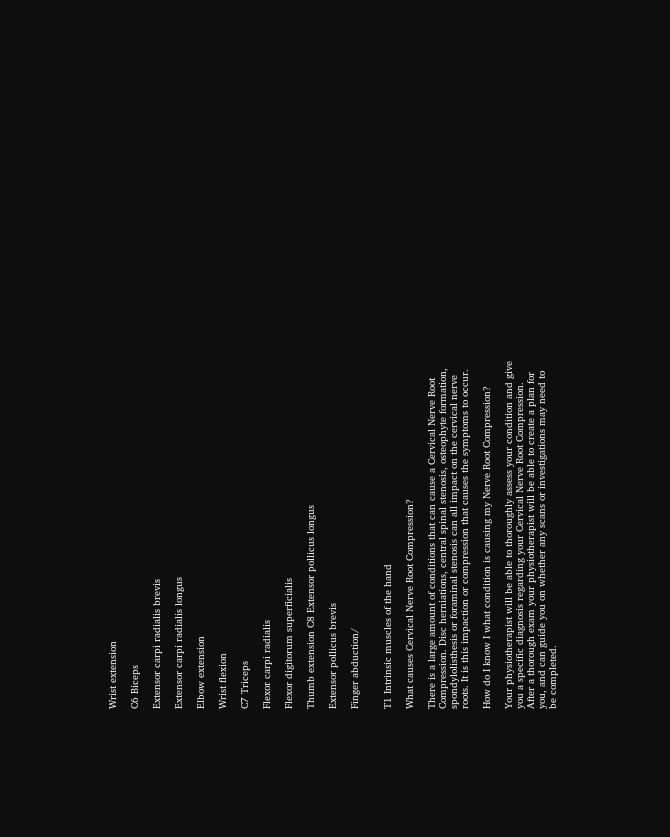Wrist extension

C6 Biceps

Extensor carpi radialis brevis

Extensor carpi radialis longus

Elbow extension

Wrist flexion

C7 Triceps

Flexor carpi radialis

Flexor digitorum superficialis

Thumb extension C8 Extensor pollicus longus

Extensor pollicus brevis

Finger abduction/


T1 Intrinsic muscles of the hand

What causes Cervical Nerve Root Compression?

There is a large amount of conditions that can cause a Cervical Nerve Root Compression. Disc herniations, central spinal stenosis, osteophyte formation, spondylolisthesis or foraminal stenosis can all impact on the cervical nerve roots. It is this impaction or compression that causes the symptoms to occur.

How do I know I what condition is causing my Nerve Root Compression?

Your physiotherapist will be able to thoroughly assess your condition and give you a specific diagnosis regarding your Cervical Nerve Root Compression. After a thorough exam your physiotherapist will be able to create a plan for you, and can guide you on whether any scans or investigations may need to be completed.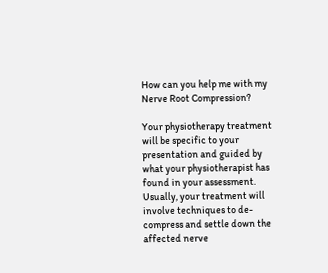How can you help me with my Nerve Root Compression?

Your physiotherapy treatment will be specific to your presentation and guided by what your physiotherapist has found in your assessment. Usually, your treatment will involve techniques to de-compress and settle down the affected nerve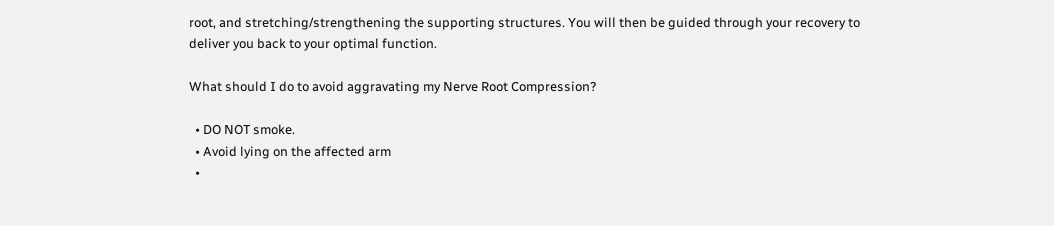root, and stretching/strengthening the supporting structures. You will then be guided through your recovery to deliver you back to your optimal function.

What should I do to avoid aggravating my Nerve Root Compression?

  • DO NOT smoke.
  • Avoid lying on the affected arm
  •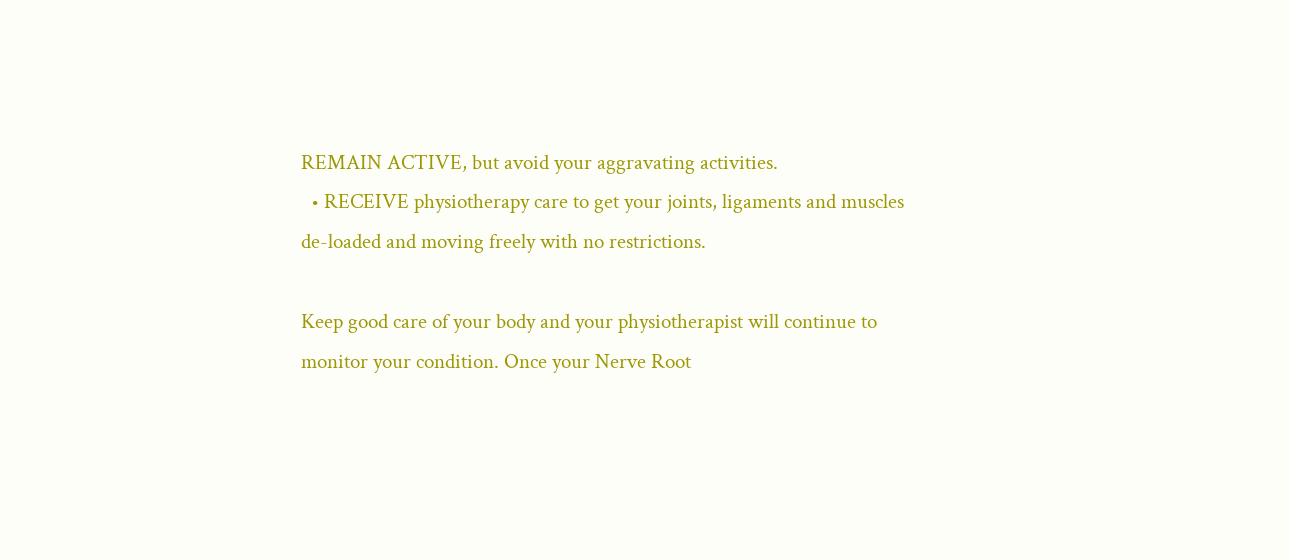REMAIN ACTIVE, but avoid your aggravating activities.
  • RECEIVE physiotherapy care to get your joints, ligaments and muscles de-loaded and moving freely with no restrictions.

Keep good care of your body and your physiotherapist will continue to monitor your condition. Once your Nerve Root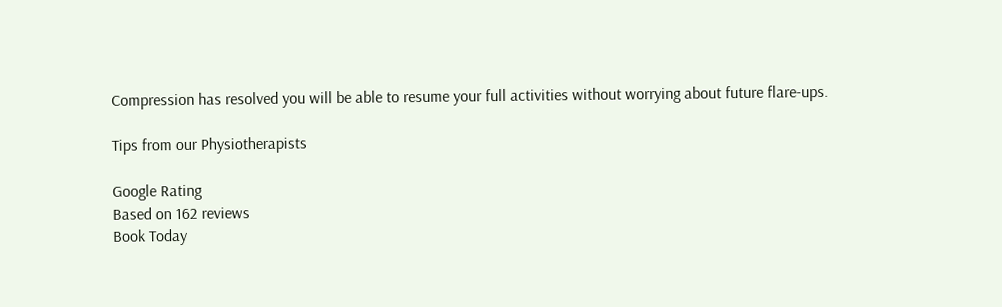Compression has resolved you will be able to resume your full activities without worrying about future flare-ups.

Tips from our Physiotherapists

Google Rating
Based on 162 reviews
Book Today